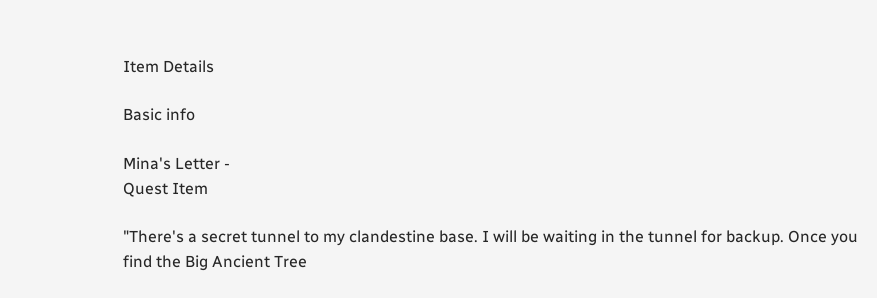Item Details

Basic info

Mina's Letter -
Quest Item

"There's a secret tunnel to my clandestine base. I will be waiting in the tunnel for backup. Once you find the Big Ancient Tree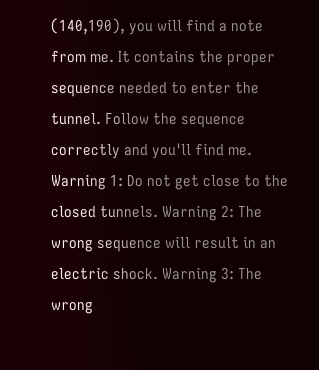(140,190), you will find a note from me. It contains the proper sequence needed to enter the tunnel. Follow the sequence correctly and you'll find me. Warning 1: Do not get close to the closed tunnels. Warning 2: The wrong sequence will result in an electric shock. Warning 3: The wrong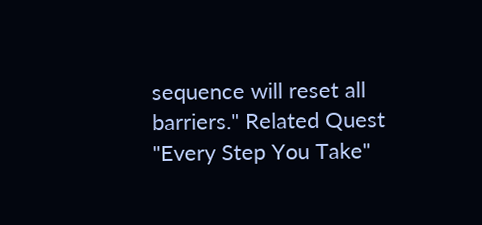sequence will reset all barriers." Related Quest "Every Step You Take"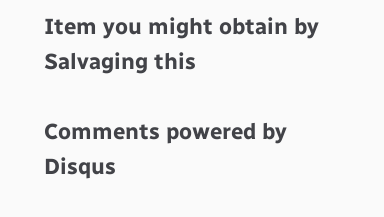Item you might obtain by Salvaging this

Comments powered by Disqus